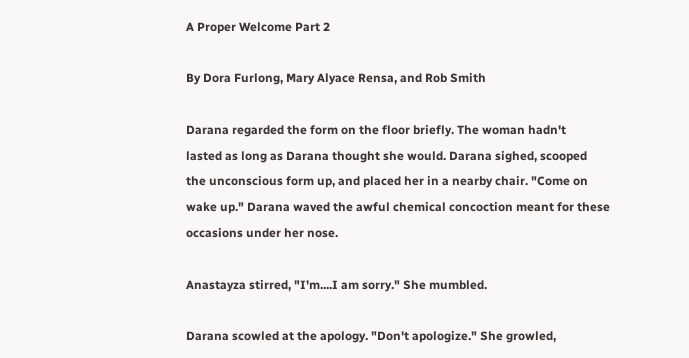A Proper Welcome Part 2

By Dora Furlong, Mary Alyace Rensa, and Rob Smith

Darana regarded the form on the floor briefly. The woman hadn't
lasted as long as Darana thought she would. Darana sighed, scooped
the unconscious form up, and placed her in a nearby chair. "Come on
wake up." Darana waved the awful chemical concoction meant for these
occasions under her nose.

Anastayza stirred, "I'm....I am sorry." She mumbled.

Darana scowled at the apology. "Don't apologize." She growled,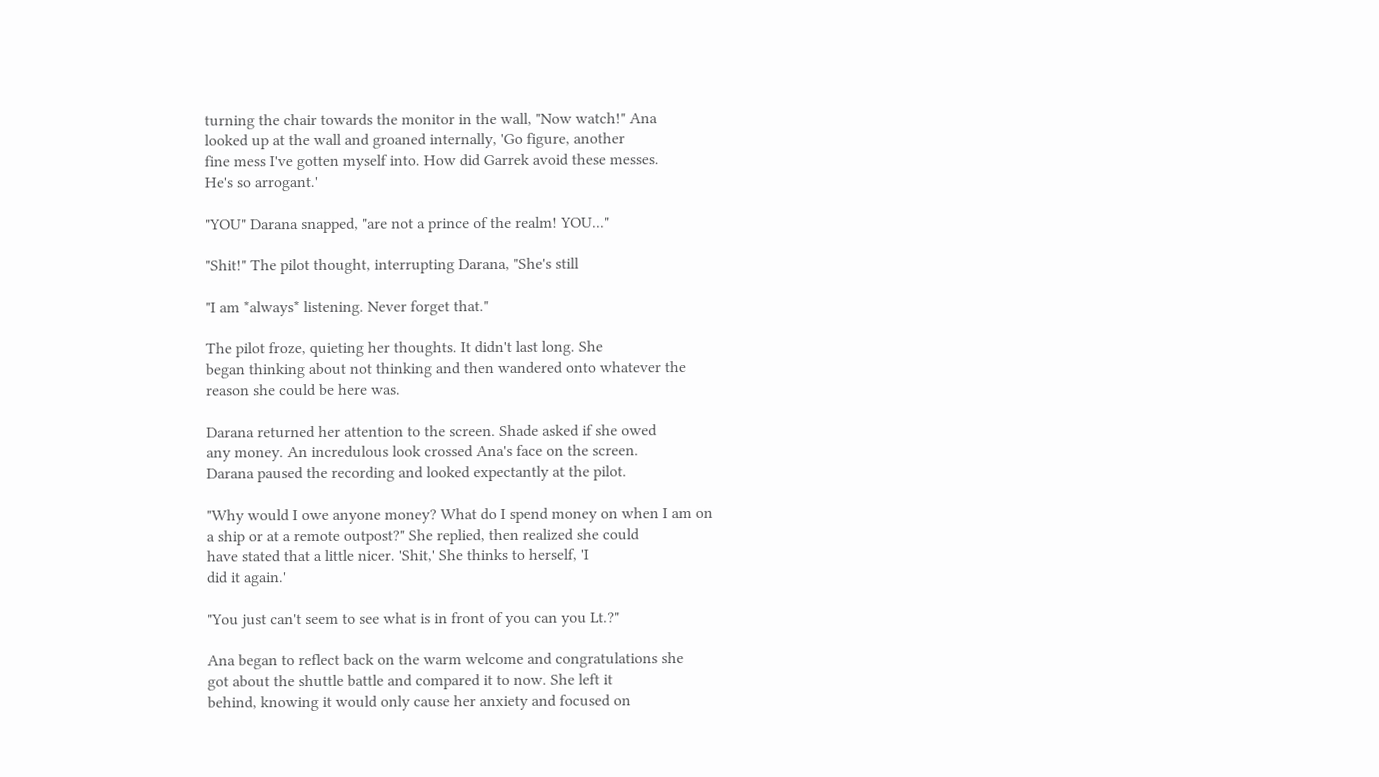turning the chair towards the monitor in the wall, "Now watch!" Ana
looked up at the wall and groaned internally, 'Go figure, another
fine mess I've gotten myself into. How did Garrek avoid these messes.
He's so arrogant.'

"YOU" Darana snapped, "are not a prince of the realm! YOU..."

"Shit!" The pilot thought, interrupting Darana, "She's still

"I am *always* listening. Never forget that."

The pilot froze, quieting her thoughts. It didn't last long. She
began thinking about not thinking and then wandered onto whatever the
reason she could be here was.

Darana returned her attention to the screen. Shade asked if she owed
any money. An incredulous look crossed Ana's face on the screen.
Darana paused the recording and looked expectantly at the pilot.

"Why would I owe anyone money? What do I spend money on when I am on
a ship or at a remote outpost?" She replied, then realized she could
have stated that a little nicer. 'Shit,' She thinks to herself, 'I
did it again.'

"You just can't seem to see what is in front of you can you Lt.?"

Ana began to reflect back on the warm welcome and congratulations she
got about the shuttle battle and compared it to now. She left it
behind, knowing it would only cause her anxiety and focused on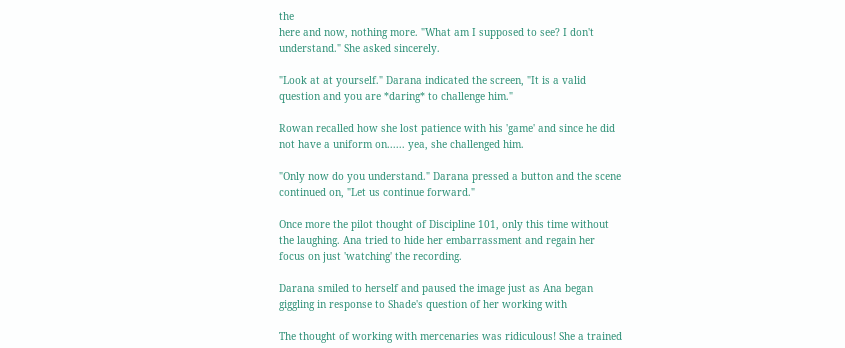the
here and now, nothing more. "What am I supposed to see? I don't
understand." She asked sincerely.

"Look at at yourself." Darana indicated the screen, "It is a valid
question and you are *daring* to challenge him."

Rowan recalled how she lost patience with his 'game' and since he did
not have a uniform on...... yea, she challenged him.

"Only now do you understand." Darana pressed a button and the scene
continued on, "Let us continue forward."

Once more the pilot thought of Discipline 101, only this time without
the laughing. Ana tried to hide her embarrassment and regain her
focus on just 'watching' the recording.

Darana smiled to herself and paused the image just as Ana began
giggling in response to Shade's question of her working with

The thought of working with mercenaries was ridiculous! She a trained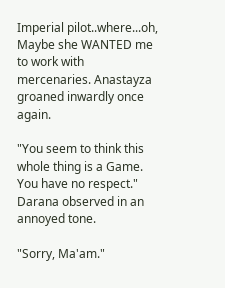Imperial pilot..where...oh, Maybe she WANTED me to work with
mercenaries. Anastayza groaned inwardly once again.

"You seem to think this whole thing is a Game. You have no respect."
Darana observed in an annoyed tone.

"Sorry, Ma'am."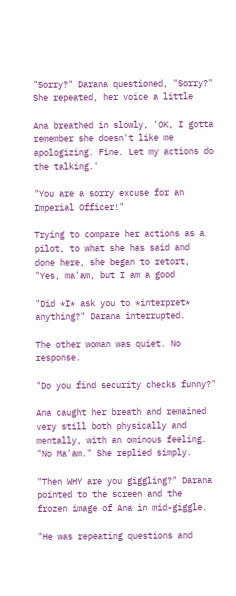"Sorry?" Darana questioned, "Sorry?" She repeated, her voice a little

Ana breathed in slowly, 'OK, I gotta remember she doesn't like me
apologizing. Fine. Let my actions do the talking.'

"You are a sorry excuse for an Imperial Officer!"

Trying to compare her actions as a pilot, to what she has said and
done here, she began to retort, "Yes, ma'am, but I am a good

"Did *I* ask you to *interpret* anything?" Darana interrupted.

The other woman was quiet. No response.

"Do you find security checks funny?"

Ana caught her breath and remained very still both physically and
mentally, with an ominous feeling. "No Ma'am." She replied simply.

"Then WHY are you giggling?" Darana pointed to the screen and the
frozen image of Ana in mid-giggle.

"He was repeating questions and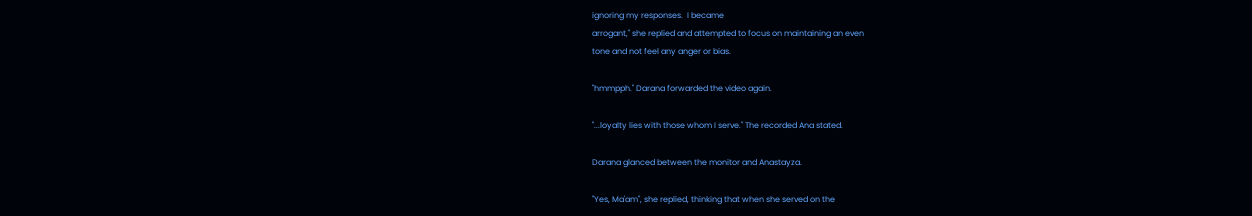ignoring my responses.  I became
arrogant," she replied and attempted to focus on maintaining an even
tone and not feel any anger or bias.

"hmmpph." Darana forwarded the video again.

"...loyalty lies with those whom I serve." The recorded Ana stated.

Darana glanced between the monitor and Anastayza.

"Yes, Ma'am", she replied, thinking that when she served on the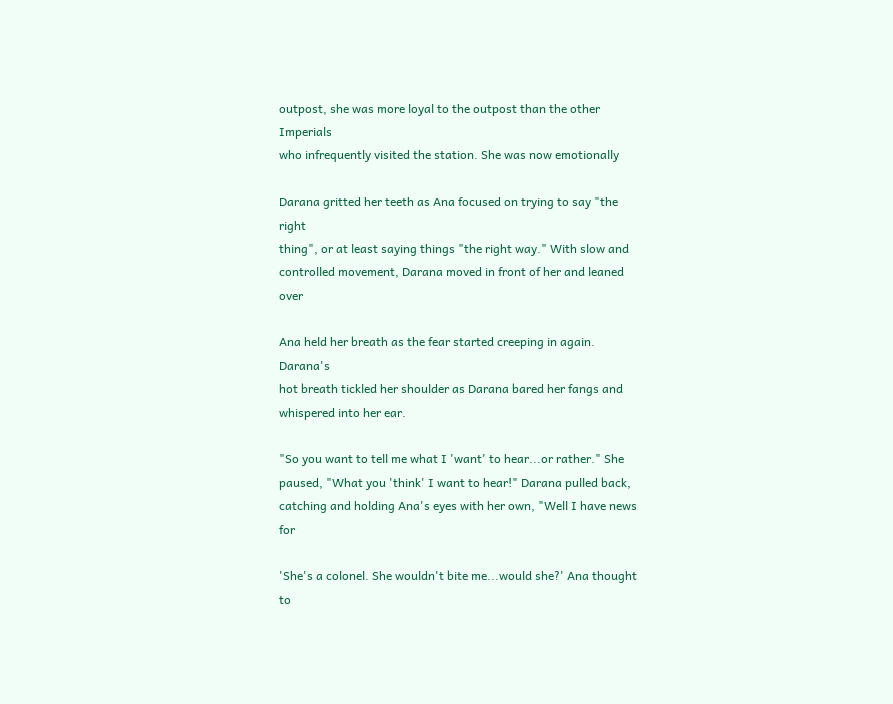outpost, she was more loyal to the outpost than the other Imperials
who infrequently visited the station. She was now emotionally

Darana gritted her teeth as Ana focused on trying to say "the right
thing", or at least saying things "the right way." With slow and
controlled movement, Darana moved in front of her and leaned over

Ana held her breath as the fear started creeping in again. Darana's
hot breath tickled her shoulder as Darana bared her fangs and
whispered into her ear.

"So you want to tell me what I 'want' to hear...or rather." She
paused, "What you 'think' I want to hear!" Darana pulled back,
catching and holding Ana's eyes with her own, "Well I have news for

'She's a colonel. She wouldn't bite me...would she?' Ana thought to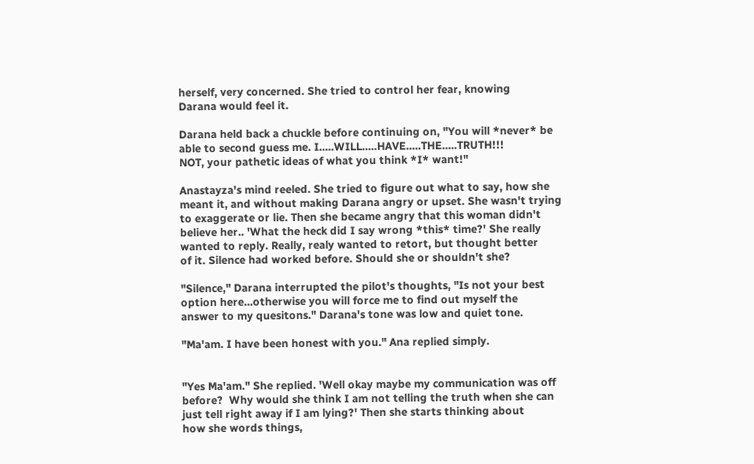herself, very concerned. She tried to control her fear, knowing
Darana would feel it.

Darana held back a chuckle before continuing on, "You will *never* be
able to second guess me. I.....WILL.....HAVE.....THE.....TRUTH!!!
NOT, your pathetic ideas of what you think *I* want!"

Anastayza's mind reeled. She tried to figure out what to say, how she
meant it, and without making Darana angry or upset. She wasn't trying
to exaggerate or lie. Then she became angry that this woman didn't
believe her.. 'What the heck did I say wrong *this* time?' She really
wanted to reply. Really, realy wanted to retort, but thought better
of it. Silence had worked before. Should she or shouldn't she?

"Silence," Darana interrupted the pilot's thoughts, "Is not your best
option here...otherwise you will force me to find out myself the
answer to my quesitons." Darana's tone was low and quiet tone.

"Ma'am. I have been honest with you." Ana replied simply.


"Yes Ma'am." She replied. 'Well okay maybe my communication was off
before?  Why would she think I am not telling the truth when she can
just tell right away if I am lying?' Then she starts thinking about
how she words things,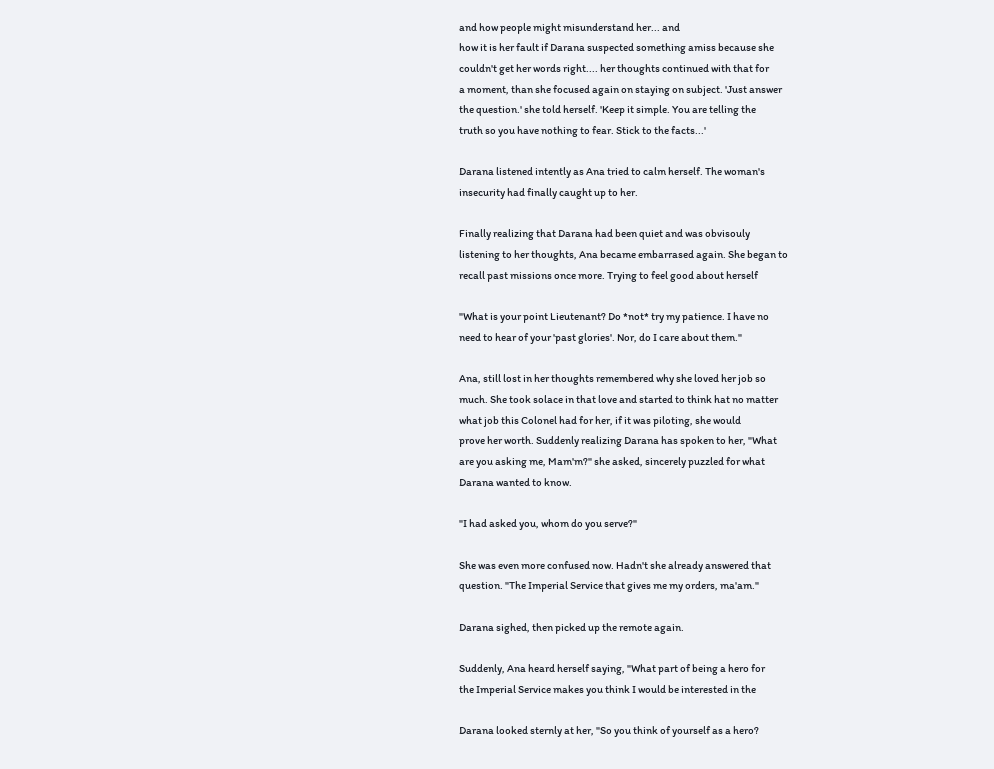and how people might misunderstand her... and
how it is her fault if Darana suspected something amiss because she
couldn't get her words right.... her thoughts continued with that for
a moment, than she focused again on staying on subject. 'Just answer
the question.' she told herself. 'Keep it simple. You are telling the
truth so you have nothing to fear. Stick to the facts...'

Darana listened intently as Ana tried to calm herself. The woman's
insecurity had finally caught up to her.

Finally realizing that Darana had been quiet and was obvisouly
listening to her thoughts, Ana became embarrased again. She began to
recall past missions once more. Trying to feel good about herself

"What is your point Lieutenant? Do *not* try my patience. I have no
need to hear of your 'past glories'. Nor, do I care about them."

Ana, still lost in her thoughts remembered why she loved her job so
much. She took solace in that love and started to think hat no matter
what job this Colonel had for her, if it was piloting, she would
prove her worth. Suddenly realizing Darana has spoken to her, "What
are you asking me, Mam'm?" she asked, sincerely puzzled for what
Darana wanted to know.

"I had asked you, whom do you serve?"

She was even more confused now. Hadn't she already answered that
question. "The Imperial Service that gives me my orders, ma'am."

Darana sighed, then picked up the remote again.

Suddenly, Ana heard herself saying, "What part of being a hero for
the Imperial Service makes you think I would be interested in the

Darana looked sternly at her, "So you think of yourself as a hero?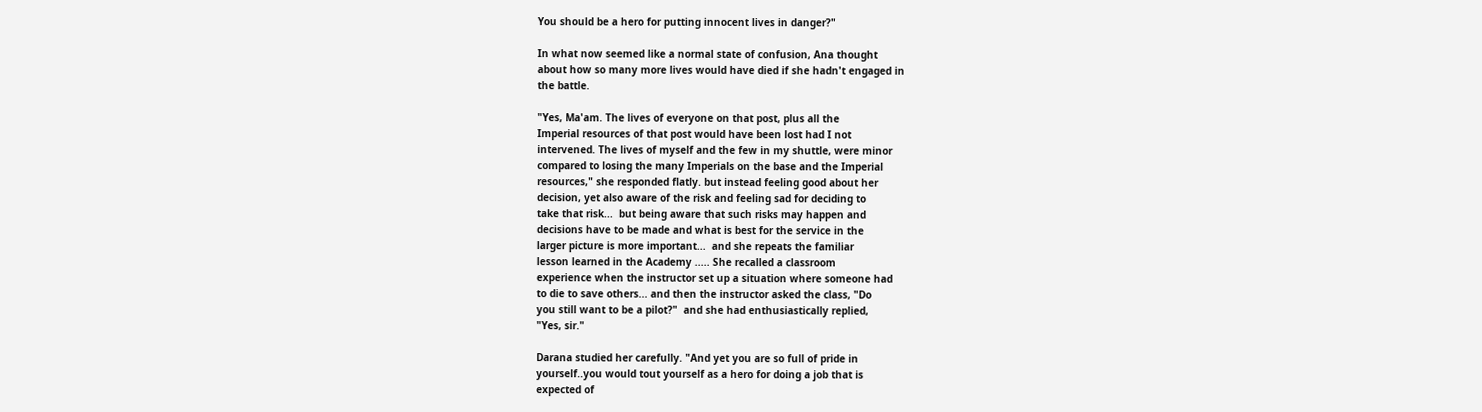You should be a hero for putting innocent lives in danger?"

In what now seemed like a normal state of confusion, Ana thought
about how so many more lives would have died if she hadn't engaged in
the battle.

"Yes, Ma'am. The lives of everyone on that post, plus all the
Imperial resources of that post would have been lost had I not
intervened. The lives of myself and the few in my shuttle, were minor
compared to losing the many Imperials on the base and the Imperial
resources," she responded flatly. but instead feeling good about her
decision, yet also aware of the risk and feeling sad for deciding to
take that risk...  but being aware that such risks may happen and
decisions have to be made and what is best for the service in the
larger picture is more important...  and she repeats the familiar
lesson learned in the Academy ..... She recalled a classroom
experience when the instructor set up a situation where someone had
to die to save others... and then the instructor asked the class, "Do
you still want to be a pilot?"  and she had enthusiastically replied,
"Yes, sir."

Darana studied her carefully. "And yet you are so full of pride in
yourself..you would tout yourself as a hero for doing a job that is
expected of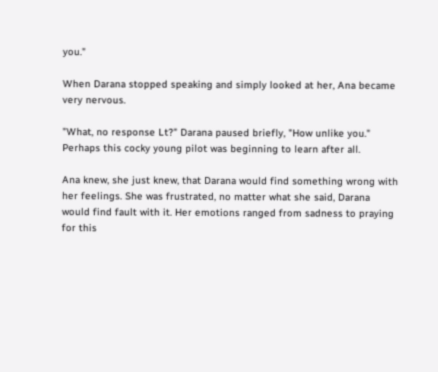you."

When Darana stopped speaking and simply looked at her, Ana became
very nervous.

"What, no response Lt?" Darana paused briefly, "How unlike you."
Perhaps this cocky young pilot was beginning to learn after all.

Ana knew, she just knew, that Darana would find something wrong with
her feelings. She was frustrated, no matter what she said, Darana
would find fault with it. Her emotions ranged from sadness to praying
for this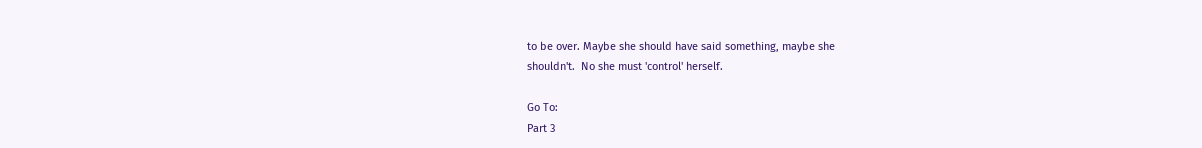to be over. Maybe she should have said something, maybe she
shouldn't.  No she must 'control' herself.

Go To:
Part 3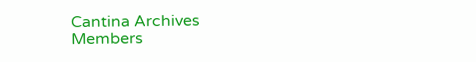Cantina Archives
Members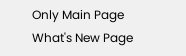Only Main Page
What's New Page